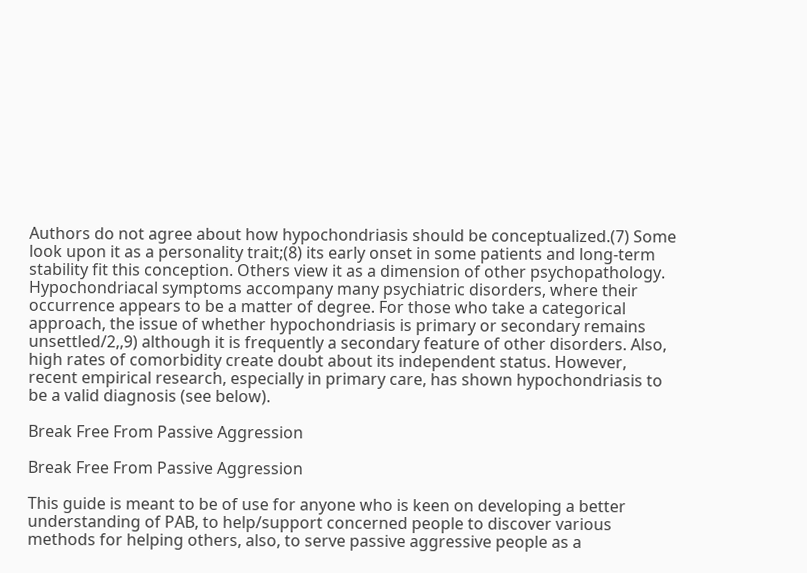Authors do not agree about how hypochondriasis should be conceptualized.(7) Some look upon it as a personality trait;(8) its early onset in some patients and long-term stability fit this conception. Others view it as a dimension of other psychopathology. Hypochondriacal symptoms accompany many psychiatric disorders, where their occurrence appears to be a matter of degree. For those who take a categorical approach, the issue of whether hypochondriasis is primary or secondary remains unsettled/2,,9) although it is frequently a secondary feature of other disorders. Also, high rates of comorbidity create doubt about its independent status. However, recent empirical research, especially in primary care, has shown hypochondriasis to be a valid diagnosis (see below).

Break Free From Passive Aggression

Break Free From Passive Aggression

This guide is meant to be of use for anyone who is keen on developing a better understanding of PAB, to help/support concerned people to discover various methods for helping others, also, to serve passive aggressive people as a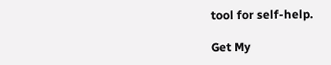tool for self-help.

Get My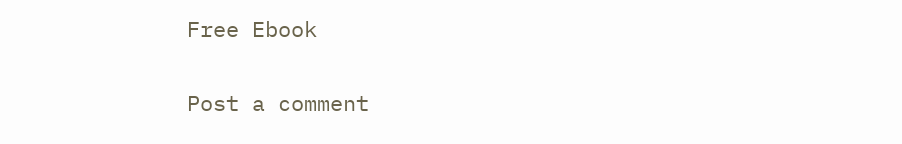Free Ebook

Post a comment